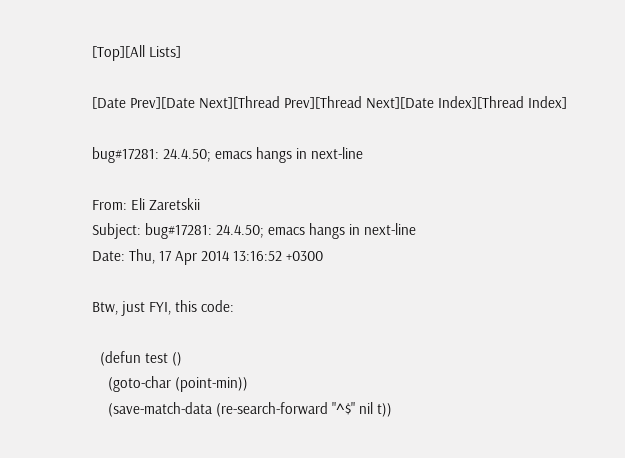[Top][All Lists]

[Date Prev][Date Next][Thread Prev][Thread Next][Date Index][Thread Index]

bug#17281: 24.4.50; emacs hangs in next-line

From: Eli Zaretskii
Subject: bug#17281: 24.4.50; emacs hangs in next-line
Date: Thu, 17 Apr 2014 13:16:52 +0300

Btw, just FYI, this code:

  (defun test ()
    (goto-char (point-min))
    (save-match-data (re-search-forward "^$" nil t))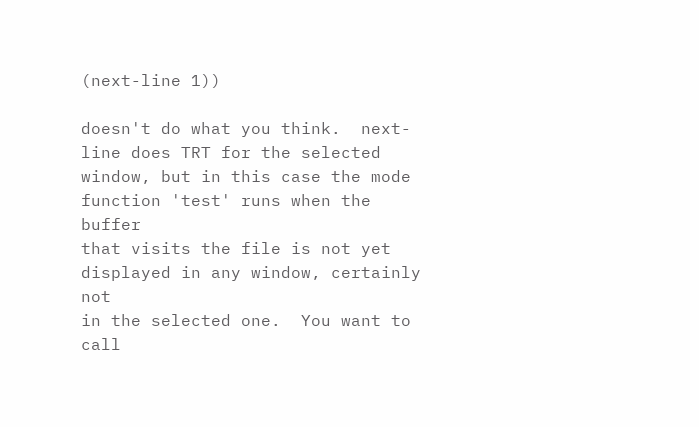(next-line 1))

doesn't do what you think.  next-line does TRT for the selected
window, but in this case the mode function 'test' runs when the buffer
that visits the file is not yet displayed in any window, certainly not
in the selected one.  You want to call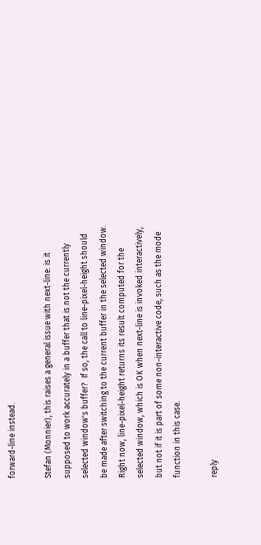forward-line instead.

Stefan (Monnier), this raises a general issue with next-line: is it
supposed to work accurately in a buffer that is not the currently
selected window's buffer?  If so, the call to line-pixel-height should
be made after switching to the current buffer in the selected window.
Right now, line-pixel-height returns its result computed for the
selected window, which is OK when next-line is invoked interactively,
but not if it is part of some non-interactive code, such as the mode
function in this case.

reply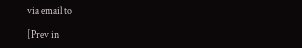via email to

[Prev in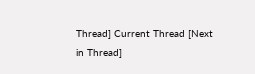Thread] Current Thread [Next in Thread]